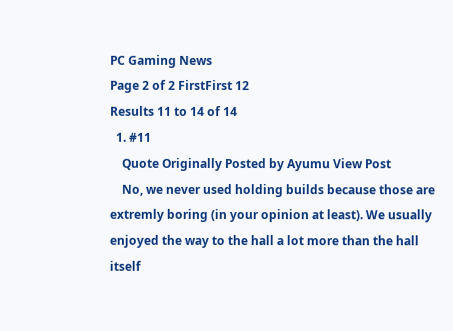PC Gaming News
Page 2 of 2 FirstFirst 12
Results 11 to 14 of 14
  1. #11
    Quote Originally Posted by Ayumu View Post
    No, we never used holding builds because those are extremly boring (in your opinion at least). We usually enjoyed the way to the hall a lot more than the hall itself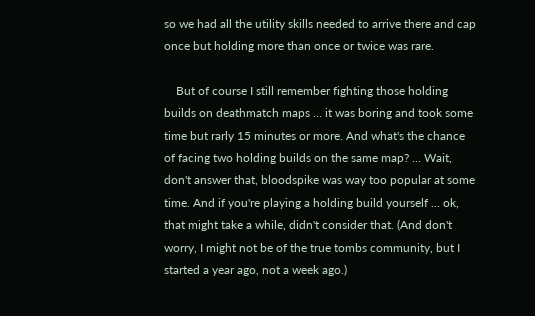so we had all the utility skills needed to arrive there and cap once but holding more than once or twice was rare.

    But of course I still remember fighting those holding builds on deathmatch maps ... it was boring and took some time but rarly 15 minutes or more. And what's the chance of facing two holding builds on the same map? ... Wait, don't answer that, bloodspike was way too popular at some time. And if you're playing a holding build yourself ... ok, that might take a while, didn't consider that. (And don't worry, I might not be of the true tombs community, but I started a year ago, not a week ago.)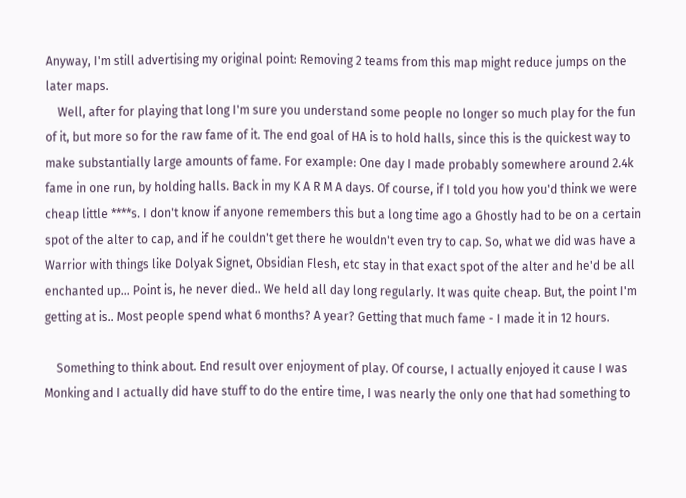Anyway, I'm still advertising my original point: Removing 2 teams from this map might reduce jumps on the later maps.
    Well, after for playing that long I'm sure you understand some people no longer so much play for the fun of it, but more so for the raw fame of it. The end goal of HA is to hold halls, since this is the quickest way to make substantially large amounts of fame. For example: One day I made probably somewhere around 2.4k fame in one run, by holding halls. Back in my K A R M A days. Of course, if I told you how you'd think we were cheap little ****s. I don't know if anyone remembers this but a long time ago a Ghostly had to be on a certain spot of the alter to cap, and if he couldn't get there he wouldn't even try to cap. So, what we did was have a Warrior with things like Dolyak Signet, Obsidian Flesh, etc stay in that exact spot of the alter and he'd be all enchanted up... Point is, he never died.. We held all day long regularly. It was quite cheap. But, the point I'm getting at is.. Most people spend what 6 months? A year? Getting that much fame - I made it in 12 hours.

    Something to think about. End result over enjoyment of play. Of course, I actually enjoyed it cause I was Monking and I actually did have stuff to do the entire time, I was nearly the only one that had something to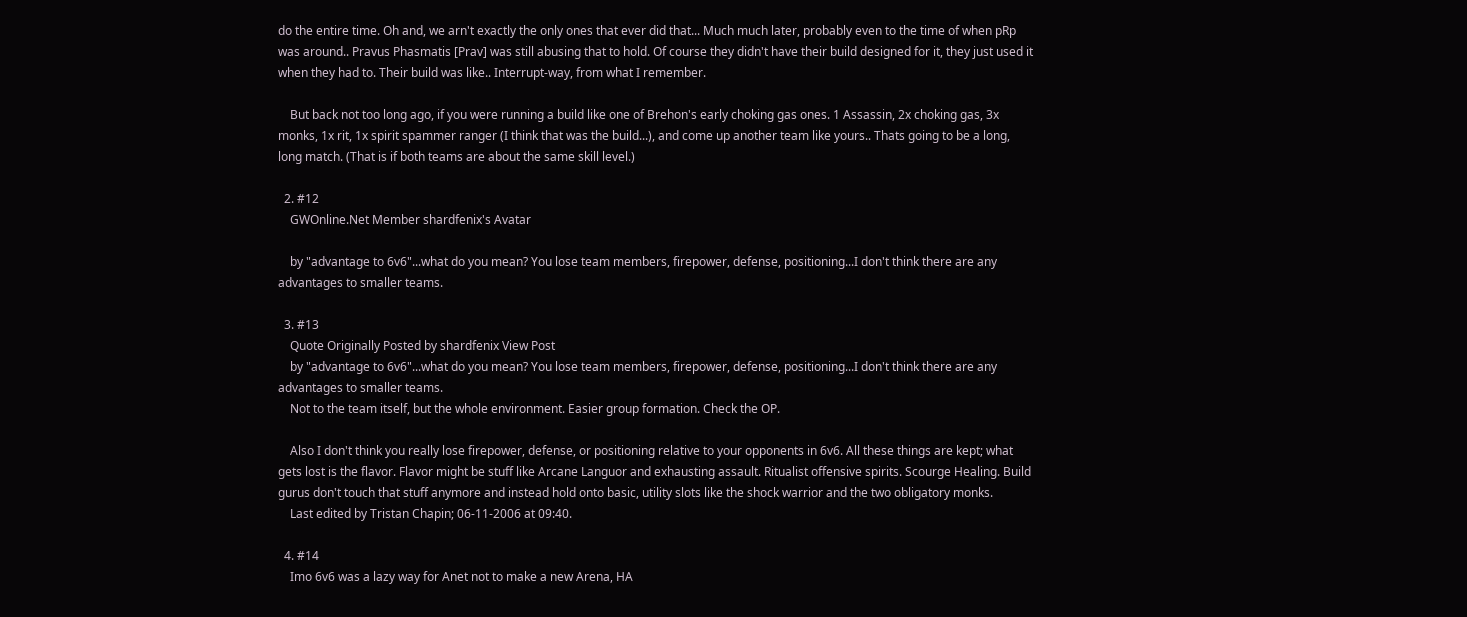do the entire time. Oh and, we arn't exactly the only ones that ever did that... Much much later, probably even to the time of when pRp was around.. Pravus Phasmatis [Prav] was still abusing that to hold. Of course they didn't have their build designed for it, they just used it when they had to. Their build was like.. Interrupt-way, from what I remember.

    But back not too long ago, if you were running a build like one of Brehon's early choking gas ones. 1 Assassin, 2x choking gas, 3x monks, 1x rit, 1x spirit spammer ranger (I think that was the build...), and come up another team like yours.. Thats going to be a long, long match. (That is if both teams are about the same skill level.)

  2. #12
    GWOnline.Net Member shardfenix's Avatar

    by "advantage to 6v6"...what do you mean? You lose team members, firepower, defense, positioning...I don't think there are any advantages to smaller teams.

  3. #13
    Quote Originally Posted by shardfenix View Post
    by "advantage to 6v6"...what do you mean? You lose team members, firepower, defense, positioning...I don't think there are any advantages to smaller teams.
    Not to the team itself, but the whole environment. Easier group formation. Check the OP.

    Also I don't think you really lose firepower, defense, or positioning relative to your opponents in 6v6. All these things are kept; what gets lost is the flavor. Flavor might be stuff like Arcane Languor and exhausting assault. Ritualist offensive spirits. Scourge Healing. Build gurus don't touch that stuff anymore and instead hold onto basic, utility slots like the shock warrior and the two obligatory monks.
    Last edited by Tristan Chapin; 06-11-2006 at 09:40.

  4. #14
    Imo 6v6 was a lazy way for Anet not to make a new Arena, HA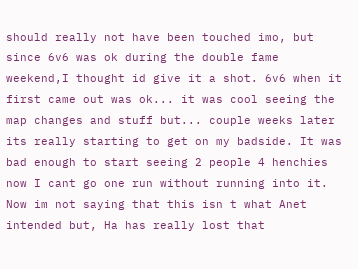should really not have been touched imo, but since 6v6 was ok during the double fame weekend,I thought id give it a shot. 6v6 when it first came out was ok... it was cool seeing the map changes and stuff but... couple weeks later its really starting to get on my badside. It was bad enough to start seeing 2 people 4 henchies now I cant go one run without running into it. Now im not saying that this isn t what Anet intended but, Ha has really lost that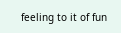feeling to it of fun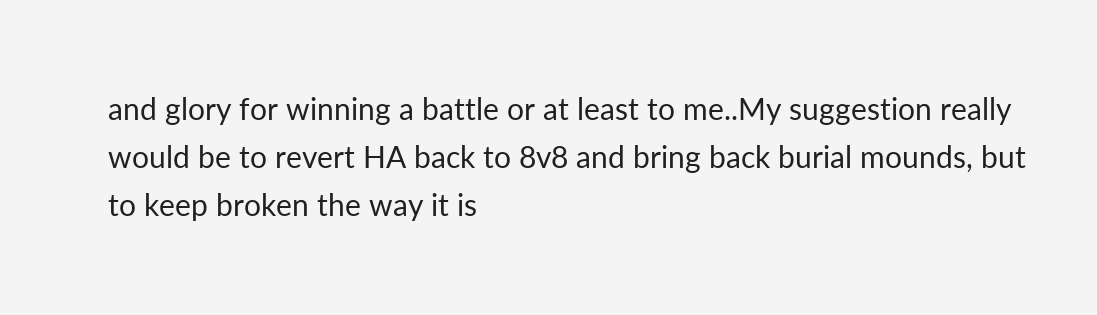and glory for winning a battle or at least to me..My suggestion really would be to revert HA back to 8v8 and bring back burial mounds, but to keep broken the way it is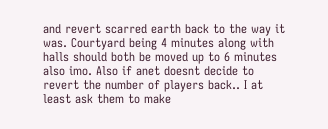and revert scarred earth back to the way it was. Courtyard being 4 minutes along with halls should both be moved up to 6 minutes also imo. Also if anet doesnt decide to revert the number of players back.. I at least ask them to make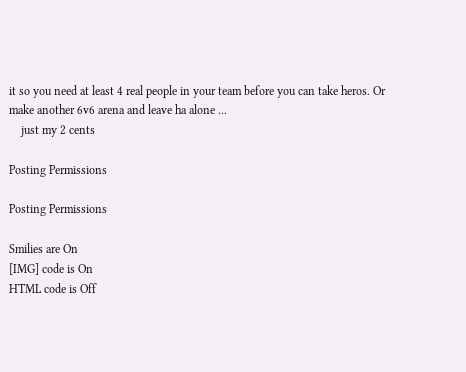it so you need at least 4 real people in your team before you can take heros. Or make another 6v6 arena and leave ha alone ...
    just my 2 cents

Posting Permissions

Posting Permissions

Smilies are On
[IMG] code is On
HTML code is Off